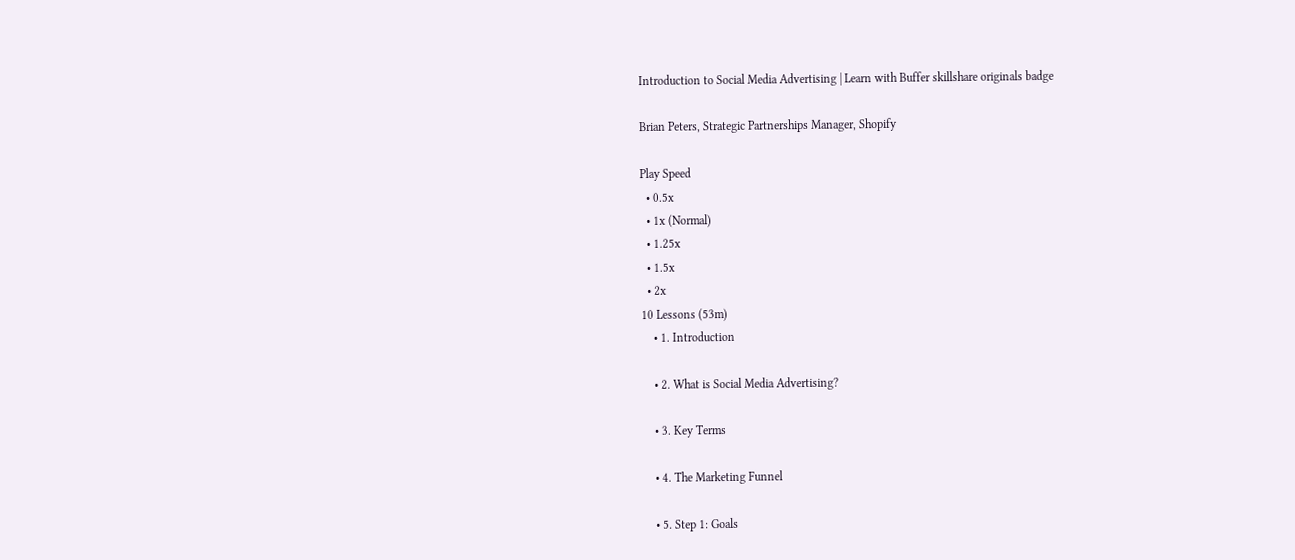Introduction to Social Media Advertising | Learn with Buffer skillshare originals badge

Brian Peters, Strategic Partnerships Manager, Shopify

Play Speed
  • 0.5x
  • 1x (Normal)
  • 1.25x
  • 1.5x
  • 2x
10 Lessons (53m)
    • 1. Introduction

    • 2. What is Social Media Advertising?

    • 3. Key Terms

    • 4. The Marketing Funnel

    • 5. Step 1: Goals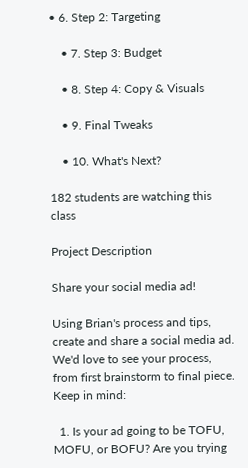• 6. Step 2: Targeting

    • 7. Step 3: Budget

    • 8. Step 4: Copy & Visuals

    • 9. Final Tweaks

    • 10. What's Next?

182 students are watching this class

Project Description

Share your social media ad!

Using Brian's process and tips, create and share a social media ad. We'd love to see your process, from first brainstorm to final piece. Keep in mind:

  1. Is your ad going to be TOFU, MOFU, or BOFU? Are you trying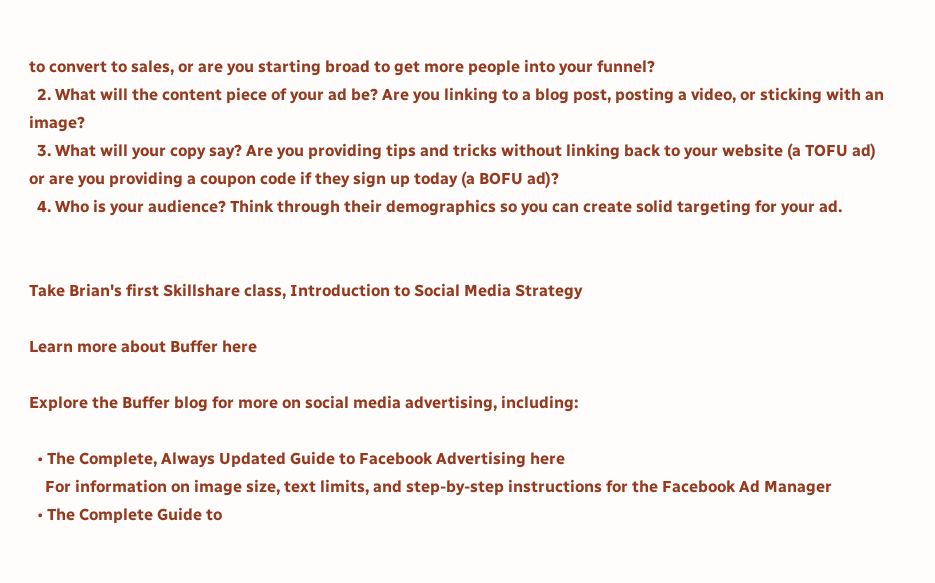to convert to sales, or are you starting broad to get more people into your funnel?
  2. What will the content piece of your ad be? Are you linking to a blog post, posting a video, or sticking with an image?
  3. What will your copy say? Are you providing tips and tricks without linking back to your website (a TOFU ad) or are you providing a coupon code if they sign up today (a BOFU ad)?
  4. Who is your audience? Think through their demographics so you can create solid targeting for your ad.


Take Brian's first Skillshare class, Introduction to Social Media Strategy

Learn more about Buffer here

Explore the Buffer blog for more on social media advertising, including:

  • The Complete, Always Updated Guide to Facebook Advertising here
    For information on image size, text limits, and step-by-step instructions for the Facebook Ad Manager
  • The Complete Guide to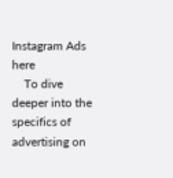Instagram Ads here
    To dive deeper into the specifics of advertising on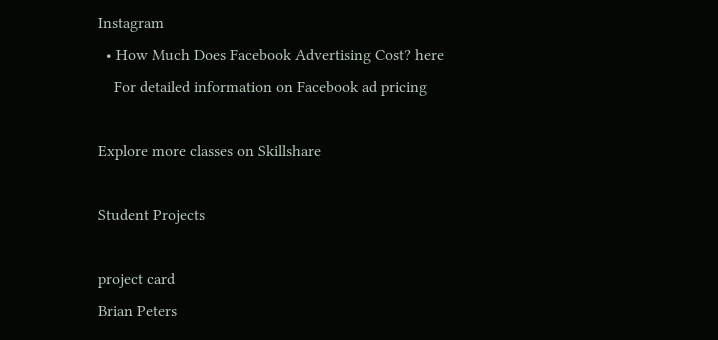Instagram
  • How Much Does Facebook Advertising Cost? here
    For detailed information on Facebook ad pricing

Explore more classes on Skillshare

Student Projects

project card
Brian Peters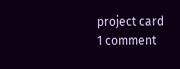project card
1 comment